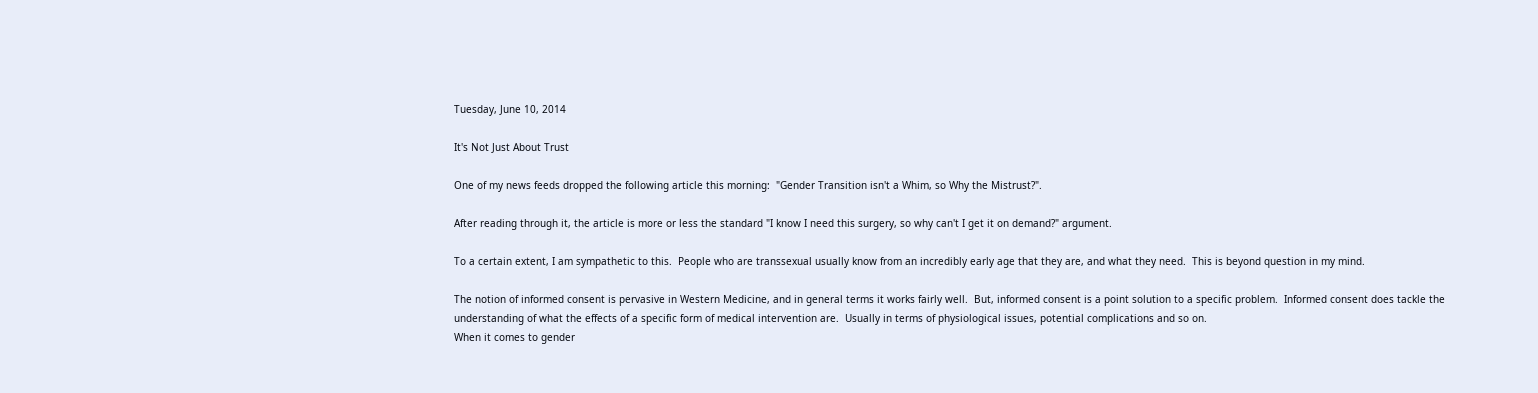Tuesday, June 10, 2014

It's Not Just About Trust

One of my news feeds dropped the following article this morning:  "Gender Transition isn't a Whim, so Why the Mistrust?".

After reading through it, the article is more or less the standard "I know I need this surgery, so why can't I get it on demand?" argument.

To a certain extent, I am sympathetic to this.  People who are transsexual usually know from an incredibly early age that they are, and what they need.  This is beyond question in my mind.

The notion of informed consent is pervasive in Western Medicine, and in general terms it works fairly well.  But, informed consent is a point solution to a specific problem.  Informed consent does tackle the understanding of what the effects of a specific form of medical intervention are.  Usually in terms of physiological issues, potential complications and so on.
When it comes to gender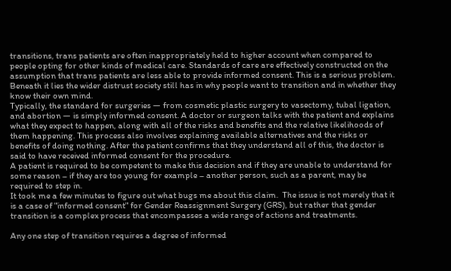transitions, trans patients are often inappropriately held to higher account when compared to people opting for other kinds of medical care. Standards of care are effectively constructed on the assumption that trans patients are less able to provide informed consent. This is a serious problem. Beneath it lies the wider distrust society still has in why people want to transition and in whether they know their own mind.
Typically, the standard for surgeries — from cosmetic plastic surgery to vasectomy, tubal ligation, and abortion — is simply informed consent. A doctor or surgeon talks with the patient and explains what they expect to happen, along with all of the risks and benefits and the relative likelihoods of them happening. This process also involves explaining available alternatives and the risks or benefits of doing nothing. After the patient confirms that they understand all of this, the doctor is said to have received informed consent for the procedure.
A patient is required to be competent to make this decision and if they are unable to understand for some reason – if they are too young for example – another person, such as a parent, may be required to step in.
It took me a few minutes to figure out what bugs me about this claim.  The issue is not merely that it is a case of "informed consent" for Gender Reassignment Surgery (GRS), but rather that gender transition is a complex process that encompasses a wide range of actions and treatments.

Any one step of transition requires a degree of informed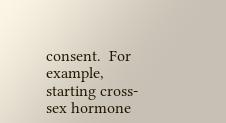consent.  For example, starting cross-sex hormone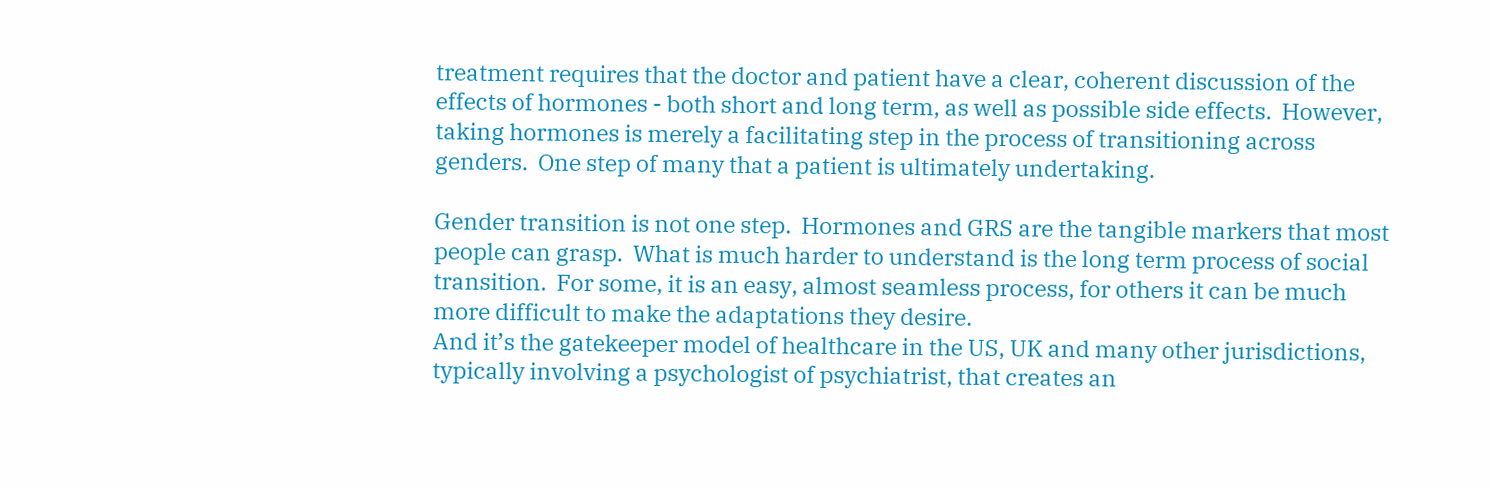treatment requires that the doctor and patient have a clear, coherent discussion of the effects of hormones - both short and long term, as well as possible side effects.  However, taking hormones is merely a facilitating step in the process of transitioning across genders.  One step of many that a patient is ultimately undertaking.

Gender transition is not one step.  Hormones and GRS are the tangible markers that most people can grasp.  What is much harder to understand is the long term process of social transition.  For some, it is an easy, almost seamless process, for others it can be much more difficult to make the adaptations they desire.
And it’s the gatekeeper model of healthcare in the US, UK and many other jurisdictions, typically involving a psychologist of psychiatrist, that creates an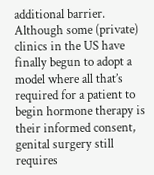additional barrier. Although some (private) clinics in the US have finally begun to adopt a model where all that’s required for a patient to begin hormone therapy is their informed consent, genital surgery still requires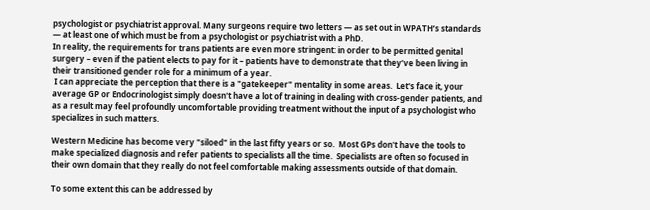psychologist or psychiatrist approval. Many surgeons require two letters — as set out in WPATH’s standards — at least one of which must be from a psychologist or psychiatrist with a PhD.
In reality, the requirements for trans patients are even more stringent: in order to be permitted genital surgery – even if the patient elects to pay for it – patients have to demonstrate that they’ve been living in their transitioned gender role for a minimum of a year.
 I can appreciate the perception that there is a "gatekeeper" mentality in some areas.  Let's face it, your average GP or Endocrinologist simply doesn't have a lot of training in dealing with cross-gender patients, and as a result may feel profoundly uncomfortable providing treatment without the input of a psychologist who specializes in such matters.

Western Medicine has become very "siloed" in the last fifty years or so.  Most GPs don't have the tools to make specialized diagnosis and refer patients to specialists all the time.  Specialists are often so focused in their own domain that they really do not feel comfortable making assessments outside of that domain.

To some extent this can be addressed by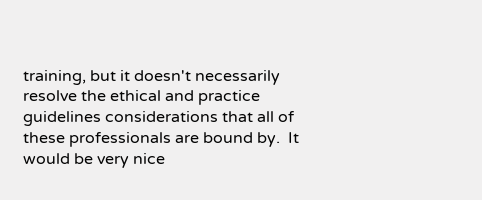training, but it doesn't necessarily resolve the ethical and practice guidelines considerations that all of these professionals are bound by.  It would be very nice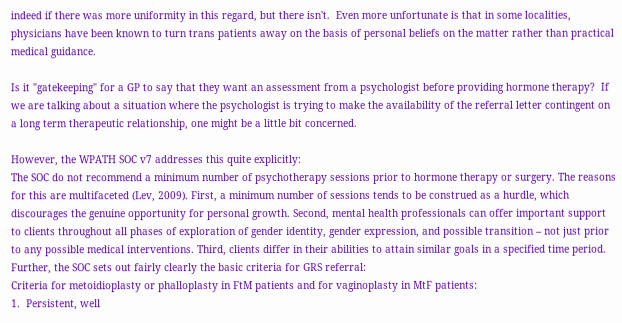indeed if there was more uniformity in this regard, but there isn't.  Even more unfortunate is that in some localities, physicians have been known to turn trans patients away on the basis of personal beliefs on the matter rather than practical medical guidance.

Is it "gatekeeping" for a GP to say that they want an assessment from a psychologist before providing hormone therapy?  If we are talking about a situation where the psychologist is trying to make the availability of the referral letter contingent on a long term therapeutic relationship, one might be a little bit concerned.

However, the WPATH SOC v7 addresses this quite explicitly:
The SOC do not recommend a minimum number of psychotherapy sessions prior to hormone therapy or surgery. The reasons for this are multifaceted (Lev, 2009). First, a minimum number of sessions tends to be construed as a hurdle, which discourages the genuine opportunity for personal growth. Second, mental health professionals can offer important support to clients throughout all phases of exploration of gender identity, gender expression, and possible transition – not just prior to any possible medical interventions. Third, clients differ in their abilities to attain similar goals in a specified time period.
Further, the SOC sets out fairly clearly the basic criteria for GRS referral:
Criteria for metoidioplasty or phalloplasty in FtM patients and for vaginoplasty in MtF patients:
1.  Persistent, well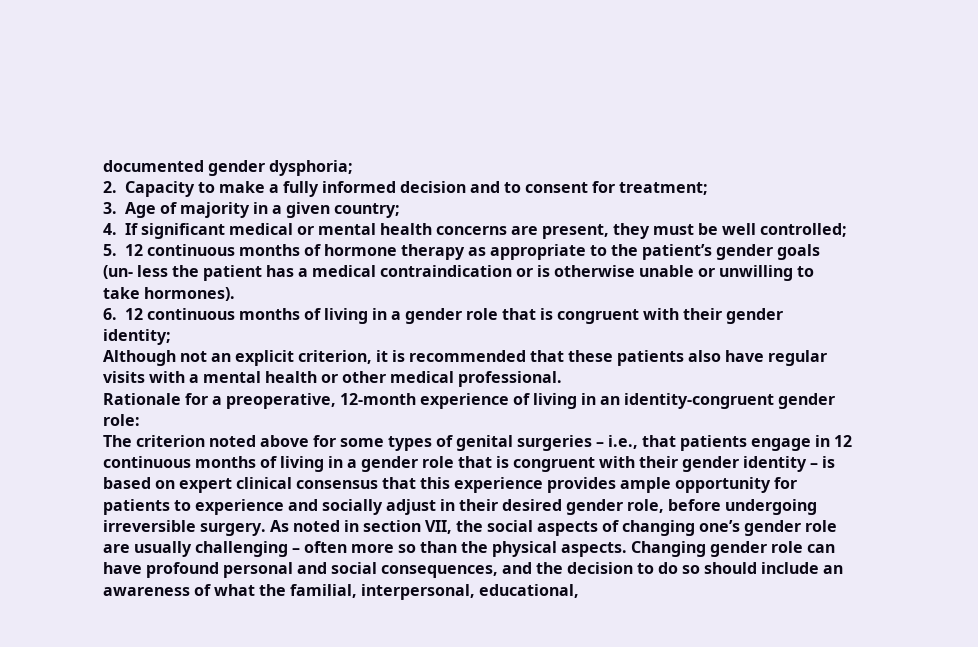documented gender dysphoria;
2.  Capacity to make a fully informed decision and to consent for treatment;
3.  Age of majority in a given country;
4.  If significant medical or mental health concerns are present, they must be well controlled;
5.  12 continuous months of hormone therapy as appropriate to the patient’s gender goals (un- less the patient has a medical contraindication or is otherwise unable or unwilling to take hormones).
6.  12 continuous months of living in a gender role that is congruent with their gender identity;
Although not an explicit criterion, it is recommended that these patients also have regular visits with a mental health or other medical professional.
Rationale for a preoperative, 12-month experience of living in an identity-congruent gender role:
The criterion noted above for some types of genital surgeries – i.e., that patients engage in 12 continuous months of living in a gender role that is congruent with their gender identity – is based on expert clinical consensus that this experience provides ample opportunity for patients to experience and socially adjust in their desired gender role, before undergoing irreversible surgery. As noted in section VII, the social aspects of changing one’s gender role are usually challenging – often more so than the physical aspects. Changing gender role can have profound personal and social consequences, and the decision to do so should include an awareness of what the familial, interpersonal, educational,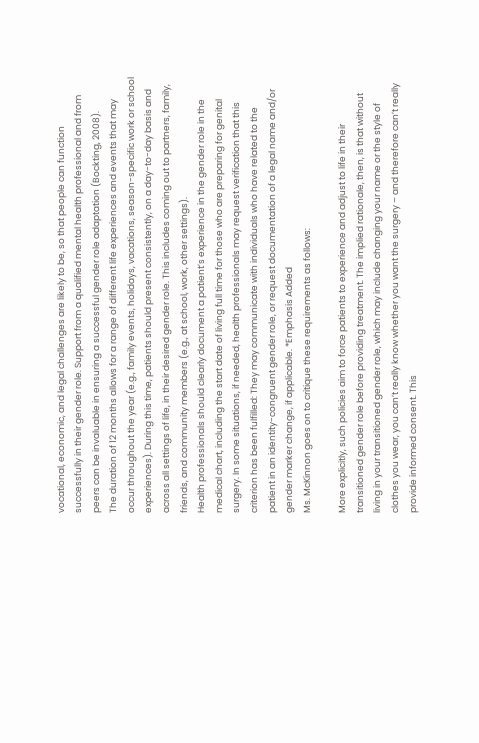vocational, economic, and legal challenges are likely to be, so that people can function successfully in their gender role. Support from a qualified mental health professional and from peers can be invaluable in ensuring a successful gender role adaptation (Bockting, 2008).
The duration of 12 months allows for a range of different life experiences and events that may occur throughout the year (e.g., family events, holidays, vacations, season-specific work or school experiences). During this time, patients should present consistently, on a day-to-day basis and across all settings of life, in their desired gender role. This includes coming out to partners, family, friends, and community members (e.g., at school, work, other settings).
Health professionals should clearly document a patient’s experience in the gender role in the medical chart, including the start date of living full time for those who are preparing for genital surgery. In some situations, if needed, health professionals may request verification that this criterion has been fulfilled: They may communicate with individuals who have related to the patient in an identity-congruent gender role, or request documentation of a legal name and/or gender marker change, if applicable. *Emphasis Added
Ms. McKinnon goes on to critique these requirements as follows:

More explicitly, such policies aim to force patients to experience and adjust to life in their transitioned gender role before providing treatment. The implied rationale, then, is that without living in your transitioned gender role, which may include changing your name or the style of clothes you wear, you can’t really know whether you want the surgery – and therefore can’t really provide informed consent. This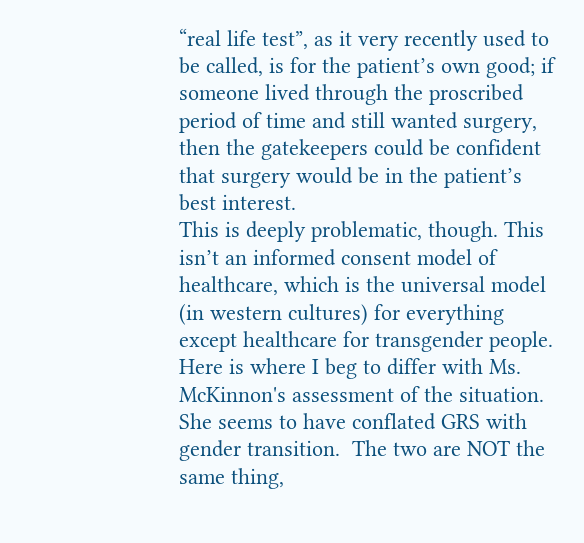“real life test”, as it very recently used to be called, is for the patient’s own good; if someone lived through the proscribed period of time and still wanted surgery, then the gatekeepers could be confident that surgery would be in the patient’s best interest.
This is deeply problematic, though. This isn’t an informed consent model of healthcare, which is the universal model (in western cultures) for everything except healthcare for transgender people.
Here is where I beg to differ with Ms. McKinnon's assessment of the situation.  She seems to have conflated GRS with gender transition.  The two are NOT the same thing,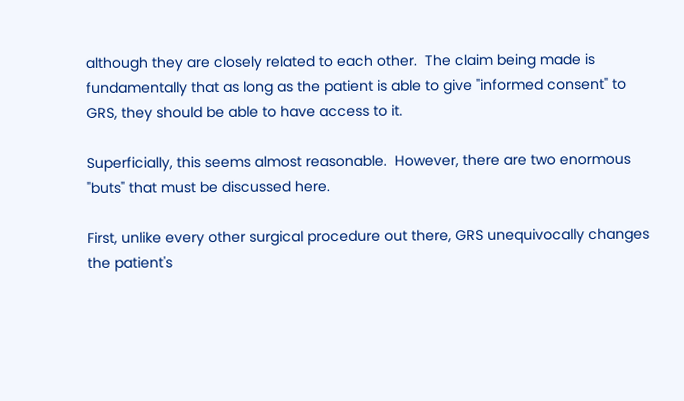although they are closely related to each other.  The claim being made is fundamentally that as long as the patient is able to give "informed consent" to GRS, they should be able to have access to it.

Superficially, this seems almost reasonable.  However, there are two enormous "buts" that must be discussed here.

First, unlike every other surgical procedure out there, GRS unequivocally changes the patient's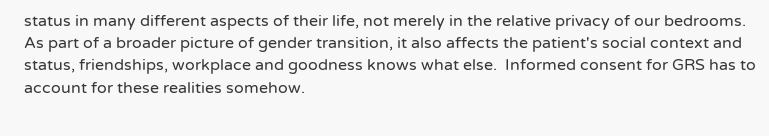status in many different aspects of their life, not merely in the relative privacy of our bedrooms.  As part of a broader picture of gender transition, it also affects the patient's social context and status, friendships, workplace and goodness knows what else.  Informed consent for GRS has to account for these realities somehow.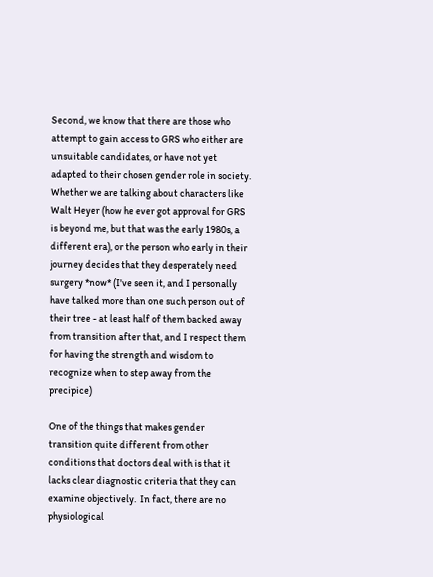Second, we know that there are those who attempt to gain access to GRS who either are unsuitable candidates, or have not yet adapted to their chosen gender role in society.  Whether we are talking about characters like Walt Heyer (how he ever got approval for GRS is beyond me, but that was the early 1980s, a different era), or the person who early in their journey decides that they desperately need surgery *now* (I've seen it, and I personally have talked more than one such person out of their tree - at least half of them backed away from transition after that, and I respect them for having the strength and wisdom to recognize when to step away from the precipice)

One of the things that makes gender transition quite different from other conditions that doctors deal with is that it lacks clear diagnostic criteria that they can examine objectively.  In fact, there are no physiological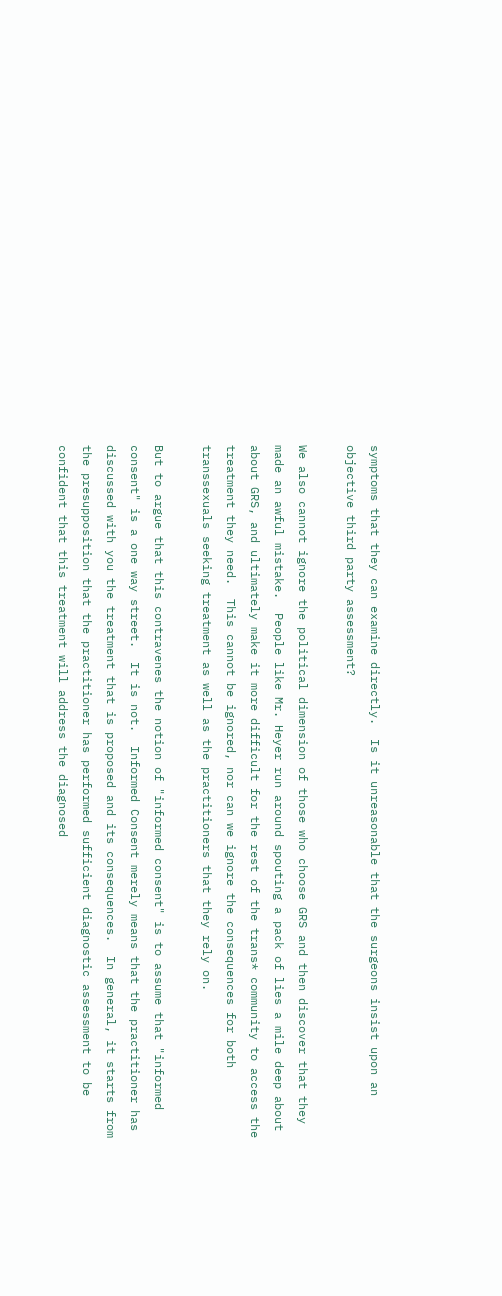symptoms that they can examine directly.  Is it unreasonable that the surgeons insist upon an objective third party assessment?

We also cannot ignore the political dimension of those who choose GRS and then discover that they made an awful mistake.  People like Mr. Heyer run around spouting a pack of lies a mile deep about about GRS, and ultimately make it more difficult for the rest of the trans* community to access the treatment they need.  This cannot be ignored, nor can we ignore the consequences for both transsexuals seeking treatment as well as the practitioners that they rely on.

But to argue that this contravenes the notion of "informed consent" is to assume that "informed consent" is a one way street.  It is not.  Informed Consent merely means that the practitioner has discussed with you the treatment that is proposed and its consequences.  In general, it starts from the presupposition that the practitioner has performed sufficient diagnostic assessment to be confident that this treatment will address the diagnosed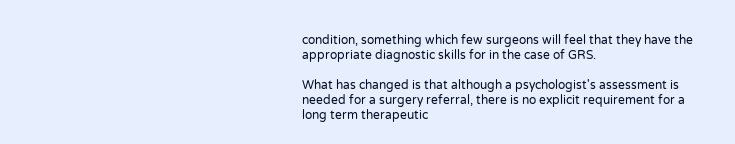condition, something which few surgeons will feel that they have the appropriate diagnostic skills for in the case of GRS.

What has changed is that although a psychologist's assessment is needed for a surgery referral, there is no explicit requirement for a long term therapeutic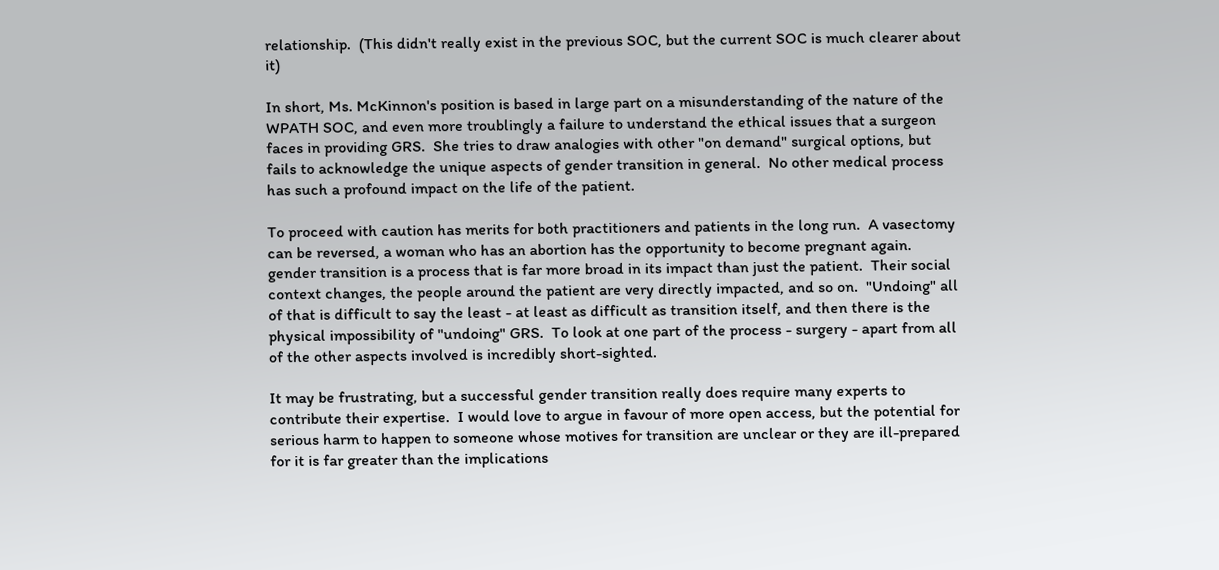relationship.  (This didn't really exist in the previous SOC, but the current SOC is much clearer about it)

In short, Ms. McKinnon's position is based in large part on a misunderstanding of the nature of the WPATH SOC, and even more troublingly a failure to understand the ethical issues that a surgeon faces in providing GRS.  She tries to draw analogies with other "on demand" surgical options, but fails to acknowledge the unique aspects of gender transition in general.  No other medical process has such a profound impact on the life of the patient.

To proceed with caution has merits for both practitioners and patients in the long run.  A vasectomy can be reversed, a woman who has an abortion has the opportunity to become pregnant again.  gender transition is a process that is far more broad in its impact than just the patient.  Their social context changes, the people around the patient are very directly impacted, and so on.  "Undoing" all of that is difficult to say the least - at least as difficult as transition itself, and then there is the physical impossibility of "undoing" GRS.  To look at one part of the process - surgery - apart from all of the other aspects involved is incredibly short-sighted.

It may be frustrating, but a successful gender transition really does require many experts to contribute their expertise.  I would love to argue in favour of more open access, but the potential for serious harm to happen to someone whose motives for transition are unclear or they are ill-prepared for it is far greater than the implications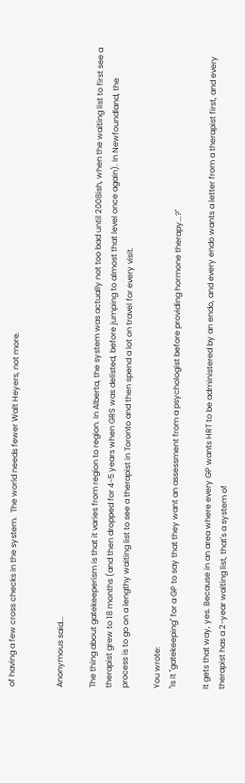of having a few cross checks in the system.  The world needs fewer Walt Heyers, not more.


Anonymous said...

The thing about gatekeeperism is that it varies from region to region. In Alberta, the system was actually not too bad until 2008ish, when the waiting list to first see a therapist grew to 18 months (and then dropped for 4-5 years when GRS was delisted, before jumping to almost that level once again). In Newfoundland, the process is to go on a lengthy waiting list to see a therapist in Toronto and then spend a lot on travel for every visit.

You wrote:
"Is it "gatekeeping" for a GP to say that they want an assessment from a psychologist before providing hormone therapy...?"

It gets that way, yes. Because in an area where every GP wants HRT to be administered by an endo, and every endo wants a letter from a therapist first, and every therapist has a 2-year waiting list, that's a system of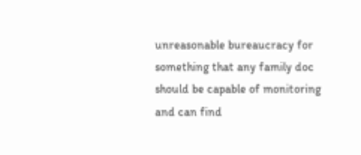unreasonable bureaucracy for something that any family doc should be capable of monitoring and can find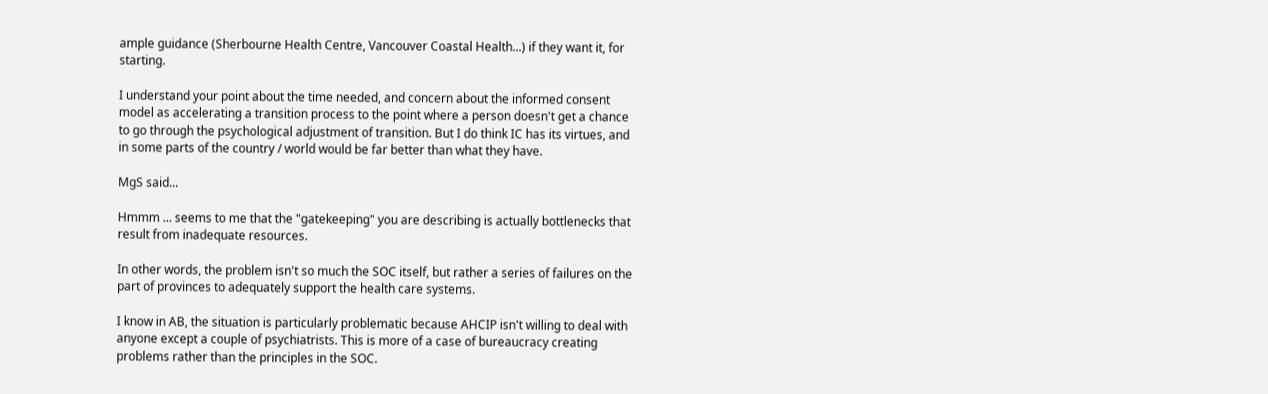ample guidance (Sherbourne Health Centre, Vancouver Coastal Health...) if they want it, for starting.

I understand your point about the time needed, and concern about the informed consent model as accelerating a transition process to the point where a person doesn't get a chance to go through the psychological adjustment of transition. But I do think IC has its virtues, and in some parts of the country / world would be far better than what they have.

MgS said...

Hmmm ... seems to me that the "gatekeeping" you are describing is actually bottlenecks that result from inadequate resources.

In other words, the problem isn't so much the SOC itself, but rather a series of failures on the part of provinces to adequately support the health care systems.

I know in AB, the situation is particularly problematic because AHCIP isn't willing to deal with anyone except a couple of psychiatrists. This is more of a case of bureaucracy creating problems rather than the principles in the SOC.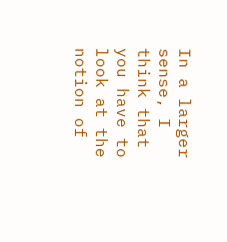In a larger sense, I think that you have to look at the notion of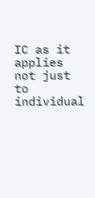IC as it applies not just to individual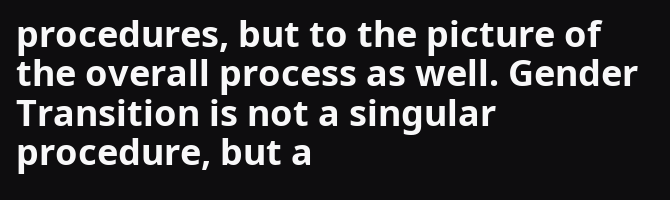procedures, but to the picture of the overall process as well. Gender Transition is not a singular procedure, but a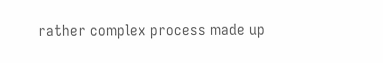rather complex process made up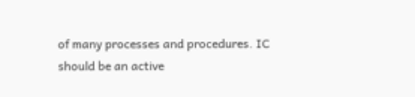of many processes and procedures. IC should be an active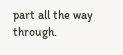part all the way through.